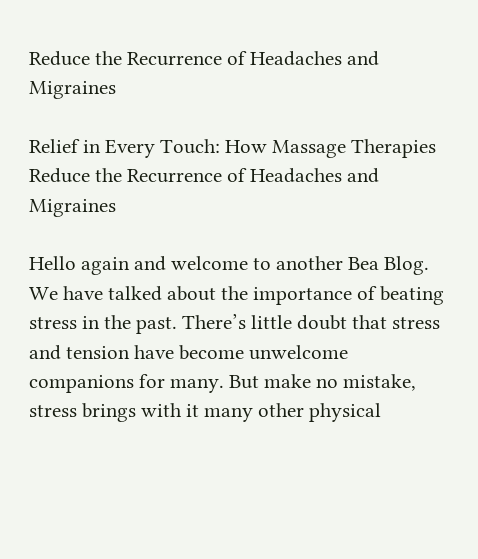Reduce the Recurrence of Headaches and Migraines

Relief in Every Touch: How Massage Therapies Reduce the Recurrence of Headaches and Migraines

Hello again and welcome to another Bea Blog. We have talked about the importance of beating stress in the past. There’s little doubt that stress and tension have become unwelcome companions for many. But make no mistake, stress brings with it many other physical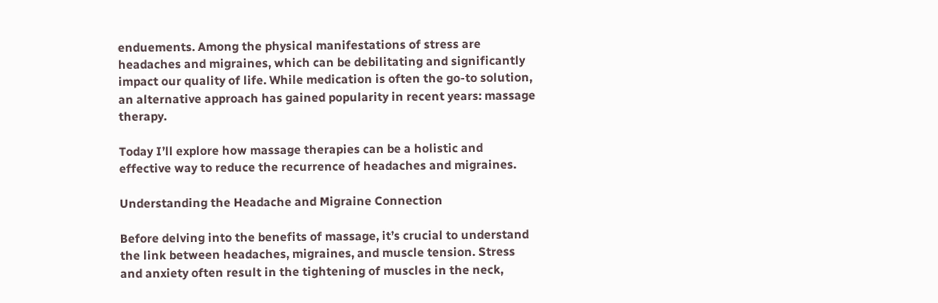enduements. Among the physical manifestations of stress are headaches and migraines, which can be debilitating and significantly impact our quality of life. While medication is often the go-to solution, an alternative approach has gained popularity in recent years: massage therapy.

Today I’ll explore how massage therapies can be a holistic and effective way to reduce the recurrence of headaches and migraines.

Understanding the Headache and Migraine Connection

Before delving into the benefits of massage, it’s crucial to understand the link between headaches, migraines, and muscle tension. Stress and anxiety often result in the tightening of muscles in the neck,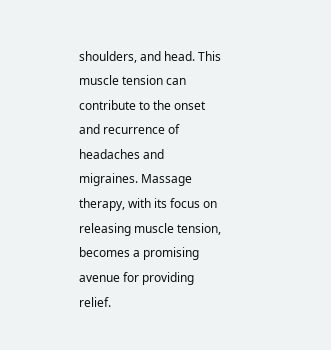shoulders, and head. This muscle tension can contribute to the onset and recurrence of headaches and migraines. Massage therapy, with its focus on releasing muscle tension, becomes a promising avenue for providing relief.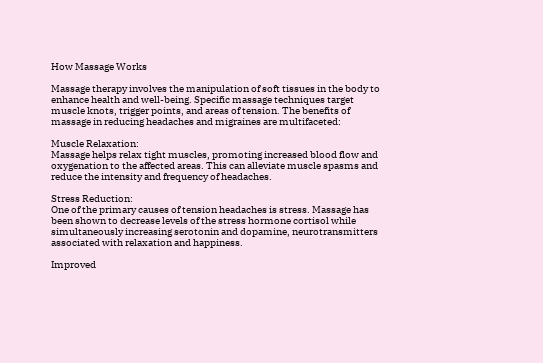How Massage Works

Massage therapy involves the manipulation of soft tissues in the body to enhance health and well-being. Specific massage techniques target muscle knots, trigger points, and areas of tension. The benefits of massage in reducing headaches and migraines are multifaceted:

Muscle Relaxation:
Massage helps relax tight muscles, promoting increased blood flow and oxygenation to the affected areas. This can alleviate muscle spasms and reduce the intensity and frequency of headaches.

Stress Reduction:
One of the primary causes of tension headaches is stress. Massage has been shown to decrease levels of the stress hormone cortisol while simultaneously increasing serotonin and dopamine, neurotransmitters associated with relaxation and happiness.

Improved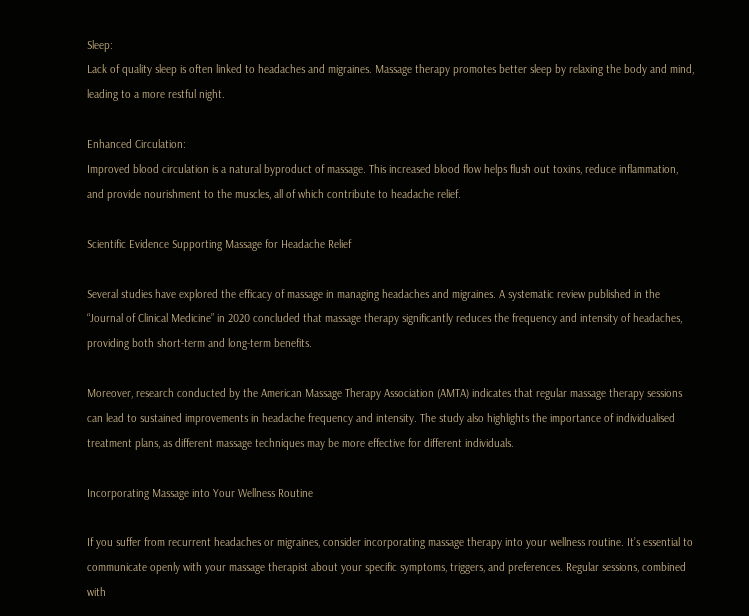Sleep:
Lack of quality sleep is often linked to headaches and migraines. Massage therapy promotes better sleep by relaxing the body and mind, leading to a more restful night.

Enhanced Circulation:
Improved blood circulation is a natural byproduct of massage. This increased blood flow helps flush out toxins, reduce inflammation, and provide nourishment to the muscles, all of which contribute to headache relief.

Scientific Evidence Supporting Massage for Headache Relief

Several studies have explored the efficacy of massage in managing headaches and migraines. A systematic review published in the “Journal of Clinical Medicine” in 2020 concluded that massage therapy significantly reduces the frequency and intensity of headaches, providing both short-term and long-term benefits.

Moreover, research conducted by the American Massage Therapy Association (AMTA) indicates that regular massage therapy sessions can lead to sustained improvements in headache frequency and intensity. The study also highlights the importance of individualised treatment plans, as different massage techniques may be more effective for different individuals.

Incorporating Massage into Your Wellness Routine

If you suffer from recurrent headaches or migraines, consider incorporating massage therapy into your wellness routine. It’s essential to communicate openly with your massage therapist about your specific symptoms, triggers, and preferences. Regular sessions, combined with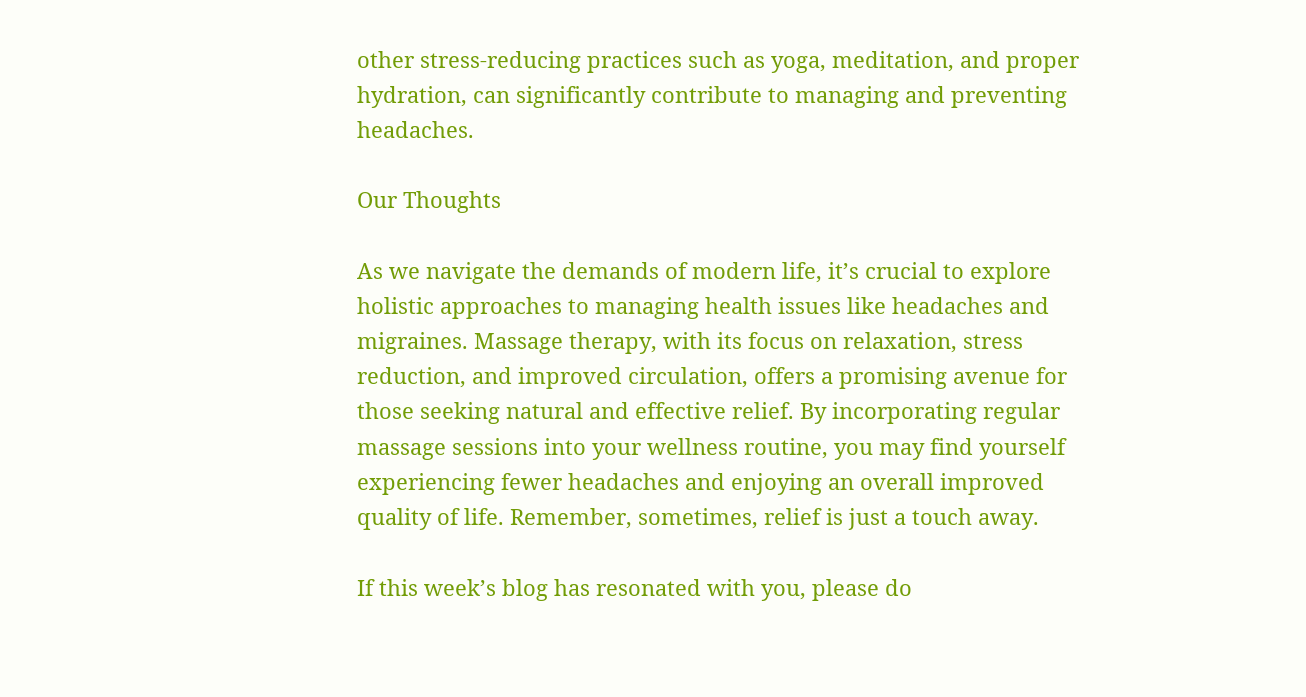other stress-reducing practices such as yoga, meditation, and proper hydration, can significantly contribute to managing and preventing headaches.

Our Thoughts

As we navigate the demands of modern life, it’s crucial to explore holistic approaches to managing health issues like headaches and migraines. Massage therapy, with its focus on relaxation, stress reduction, and improved circulation, offers a promising avenue for those seeking natural and effective relief. By incorporating regular massage sessions into your wellness routine, you may find yourself experiencing fewer headaches and enjoying an overall improved quality of life. Remember, sometimes, relief is just a touch away.

If this week’s blog has resonated with you, please do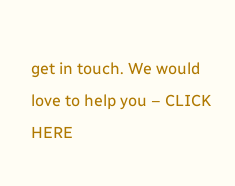get in touch. We would love to help you – CLICK HERE